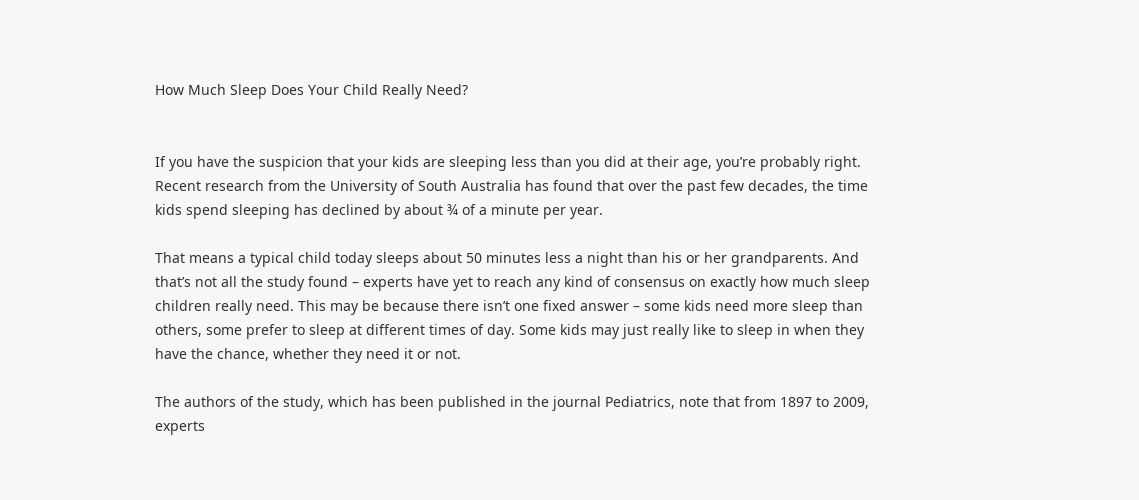How Much Sleep Does Your Child Really Need?


If you have the suspicion that your kids are sleeping less than you did at their age, you’re probably right. Recent research from the University of South Australia has found that over the past few decades, the time kids spend sleeping has declined by about ¾ of a minute per year.

That means a typical child today sleeps about 50 minutes less a night than his or her grandparents. And that’s not all the study found – experts have yet to reach any kind of consensus on exactly how much sleep children really need. This may be because there isn’t one fixed answer – some kids need more sleep than others, some prefer to sleep at different times of day. Some kids may just really like to sleep in when they have the chance, whether they need it or not.

The authors of the study, which has been published in the journal Pediatrics, note that from 1897 to 2009, experts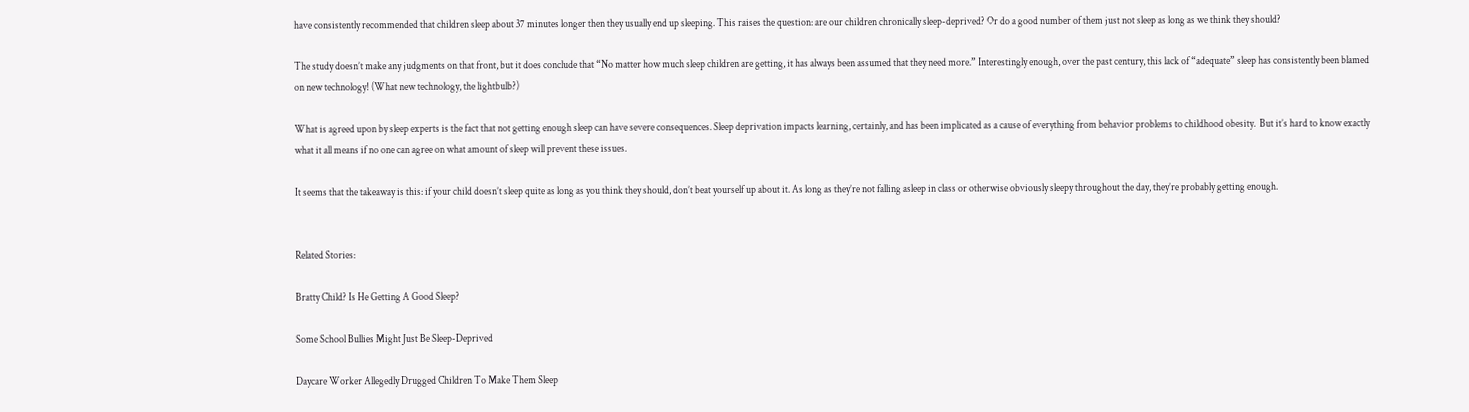have consistently recommended that children sleep about 37 minutes longer then they usually end up sleeping. This raises the question: are our children chronically sleep-deprived? Or do a good number of them just not sleep as long as we think they should?

The study doesn’t make any judgments on that front, but it does conclude that “No matter how much sleep children are getting, it has always been assumed that they need more.” Interestingly enough, over the past century, this lack of “adequate” sleep has consistently been blamed on new technology! (What new technology, the lightbulb?)

What is agreed upon by sleep experts is the fact that not getting enough sleep can have severe consequences. Sleep deprivation impacts learning, certainly, and has been implicated as a cause of everything from behavior problems to childhood obesity.  But it’s hard to know exactly what it all means if no one can agree on what amount of sleep will prevent these issues.

It seems that the takeaway is this: if your child doesn’t sleep quite as long as you think they should, don’t beat yourself up about it. As long as they’re not falling asleep in class or otherwise obviously sleepy throughout the day, they’re probably getting enough.


Related Stories:

Bratty Child? Is He Getting A Good Sleep?

Some School Bullies Might Just Be Sleep-Deprived

Daycare Worker Allegedly Drugged Children To Make Them Sleep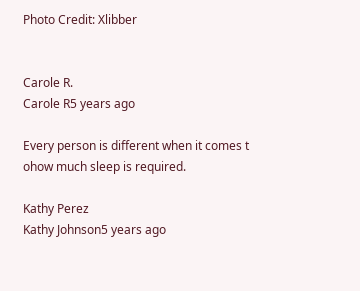Photo Credit: Xlibber


Carole R.
Carole R5 years ago

Every person is different when it comes t ohow much sleep is required.

Kathy Perez
Kathy Johnson5 years ago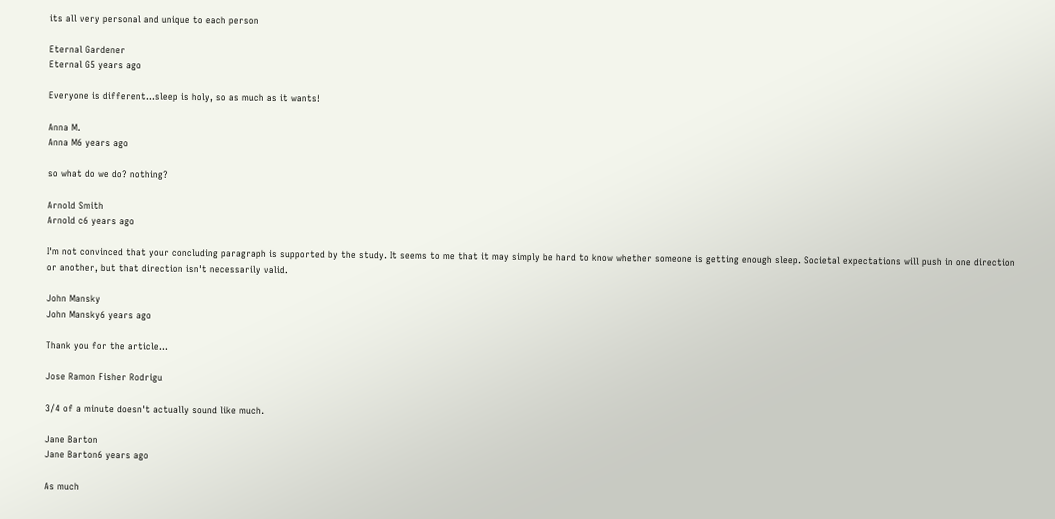its all very personal and unique to each person

Eternal Gardener
Eternal G5 years ago

Everyone is different...sleep is holy, so as much as it wants!

Anna M.
Anna M6 years ago

so what do we do? nothing?

Arnold Smith
Arnold c6 years ago

I'm not convinced that your concluding paragraph is supported by the study. It seems to me that it may simply be hard to know whether someone is getting enough sleep. Societal expectations will push in one direction or another, but that direction isn't necessarily valid.

John Mansky
John Mansky6 years ago

Thank you for the article...

Jose Ramon Fisher Rodrigu

3/4 of a minute doesn't actually sound like much.

Jane Barton
Jane Barton6 years ago

As much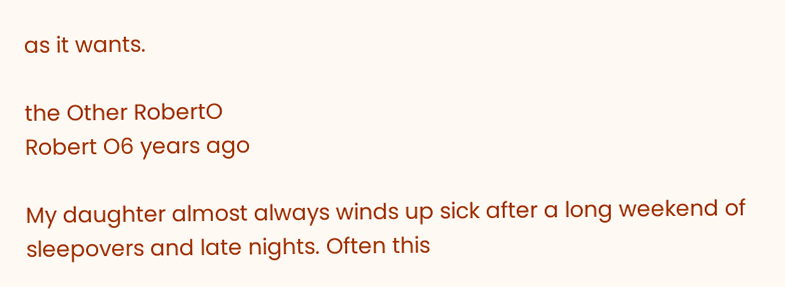as it wants.

the Other RobertO
Robert O6 years ago

My daughter almost always winds up sick after a long weekend of sleepovers and late nights. Often this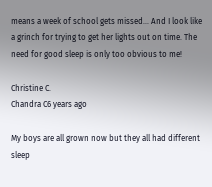means a week of school gets missed... And I look like a grinch for trying to get her lights out on time. The need for good sleep is only too obvious to me!

Christine C.
Chandra C6 years ago

My boys are all grown now but they all had different sleep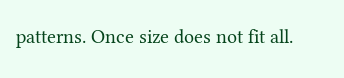patterns. Once size does not fit all.